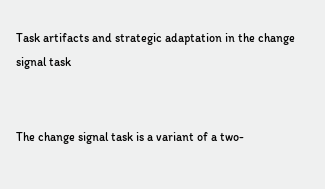Task artifacts and strategic adaptation in the change signal task


The change signal task is a variant of a two-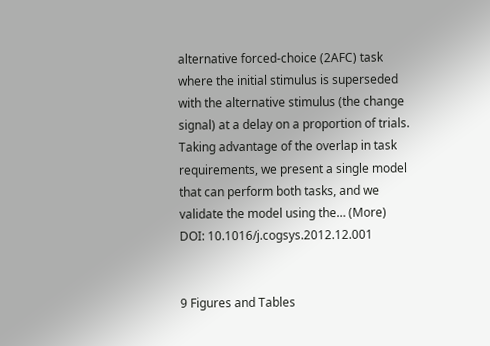alternative forced-choice (2AFC) task where the initial stimulus is superseded with the alternative stimulus (the change signal) at a delay on a proportion of trials. Taking advantage of the overlap in task requirements, we present a single model that can perform both tasks, and we validate the model using the… (More)
DOI: 10.1016/j.cogsys.2012.12.001


9 Figures and Tables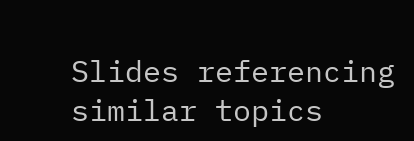Slides referencing similar topics